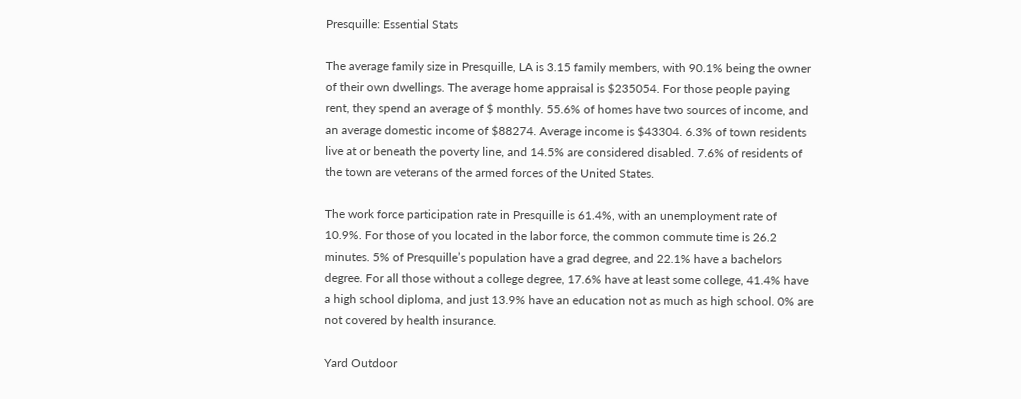Presquille: Essential Stats

The average family size in Presquille, LA is 3.15 family members, with 90.1% being the owner of their own dwellings. The average home appraisal is $235054. For those people paying rent, they spend an average of $ monthly. 55.6% of homes have two sources of income, and an average domestic income of $88274. Average income is $43304. 6.3% of town residents live at or beneath the poverty line, and 14.5% are considered disabled. 7.6% of residents of the town are veterans of the armed forces of the United States.

The work force participation rate in Presquille is 61.4%, with an unemployment rate of 10.9%. For those of you located in the labor force, the common commute time is 26.2 minutes. 5% of Presquille’s population have a grad degree, and 22.1% have a bachelors degree. For all those without a college degree, 17.6% have at least some college, 41.4% have a high school diploma, and just 13.9% have an education not as much as high school. 0% are not covered by health insurance.

Yard Outdoor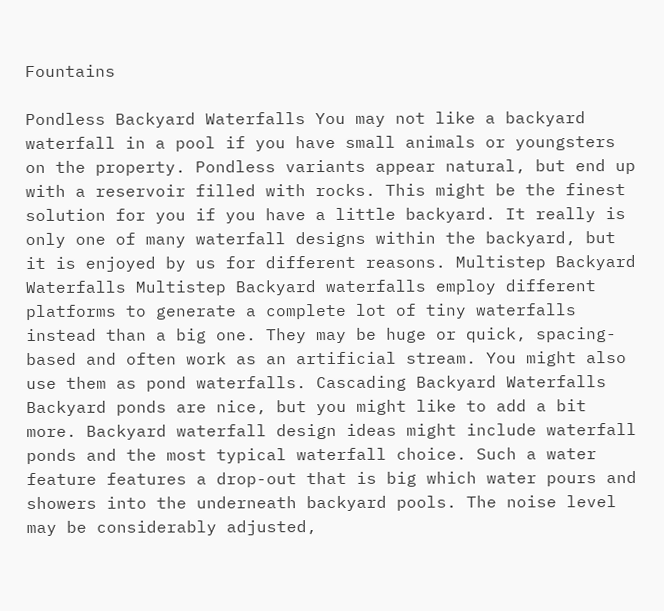Fountains

Pondless Backyard Waterfalls You may not like a backyard waterfall in a pool if you have small animals or youngsters on the property. Pondless variants appear natural, but end up with a reservoir filled with rocks. This might be the finest solution for you if you have a little backyard. It really is only one of many waterfall designs within the backyard, but it is enjoyed by us for different reasons. Multistep Backyard Waterfalls Multistep Backyard waterfalls employ different platforms to generate a complete lot of tiny waterfalls instead than a big one. They may be huge or quick, spacing-based and often work as an artificial stream. You might also use them as pond waterfalls. Cascading Backyard Waterfalls Backyard ponds are nice, but you might like to add a bit more. Backyard waterfall design ideas might include waterfall ponds and the most typical waterfall choice. Such a water feature features a drop-out that is big which water pours and showers into the underneath backyard pools. The noise level may be considerably adjusted,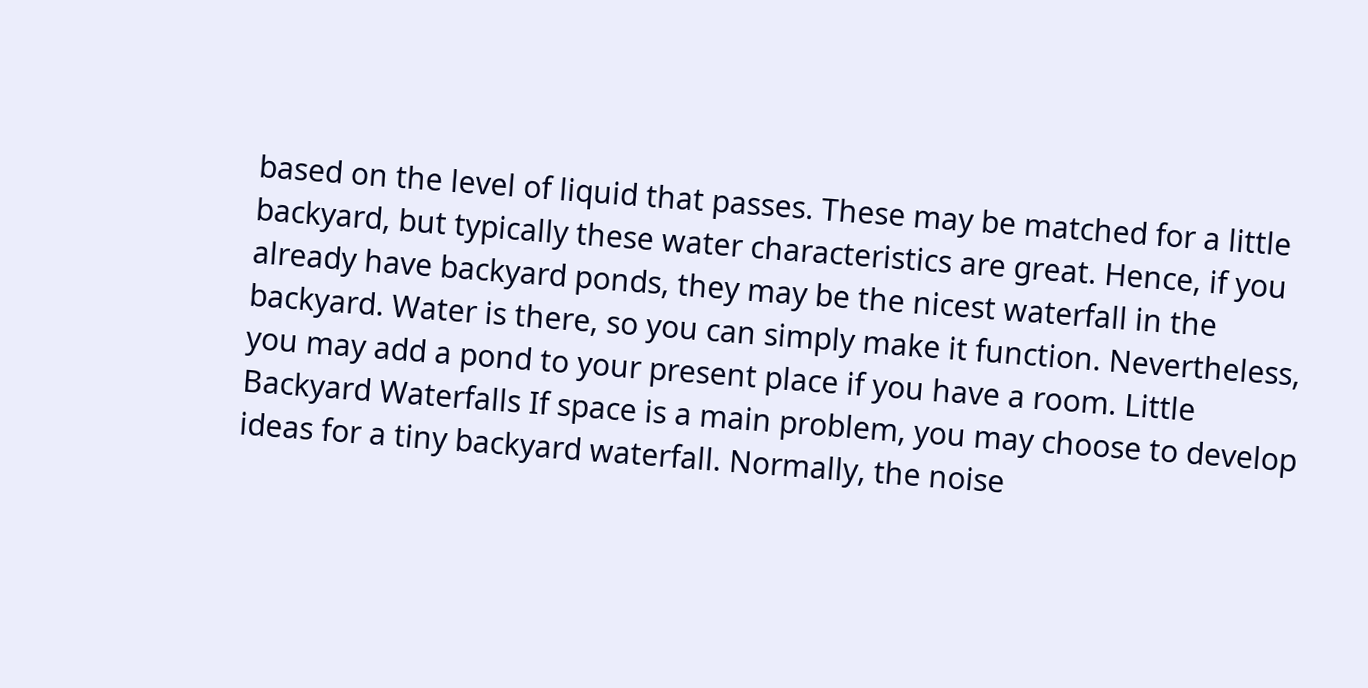based on the level of liquid that passes. These may be matched for a little backyard, but typically these water characteristics are great. Hence, if you already have backyard ponds, they may be the nicest waterfall in the backyard. Water is there, so you can simply make it function. Nevertheless, you may add a pond to your present place if you have a room. Little Backyard Waterfalls If space is a main problem, you may choose to develop ideas for a tiny backyard waterfall. Normally, the noise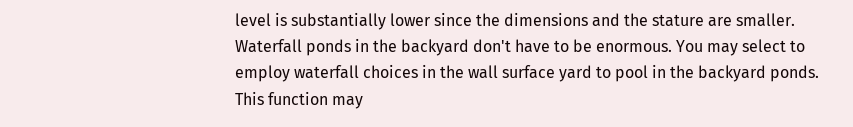level is substantially lower since the dimensions and the stature are smaller. Waterfall ponds in the backyard don't have to be enormous. You may select to employ waterfall choices in the wall surface yard to pool in the backyard ponds. This function may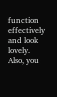function effectively and look lovely. Also, you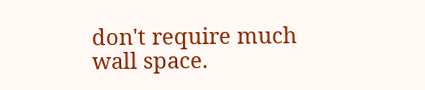don't require much wall space.